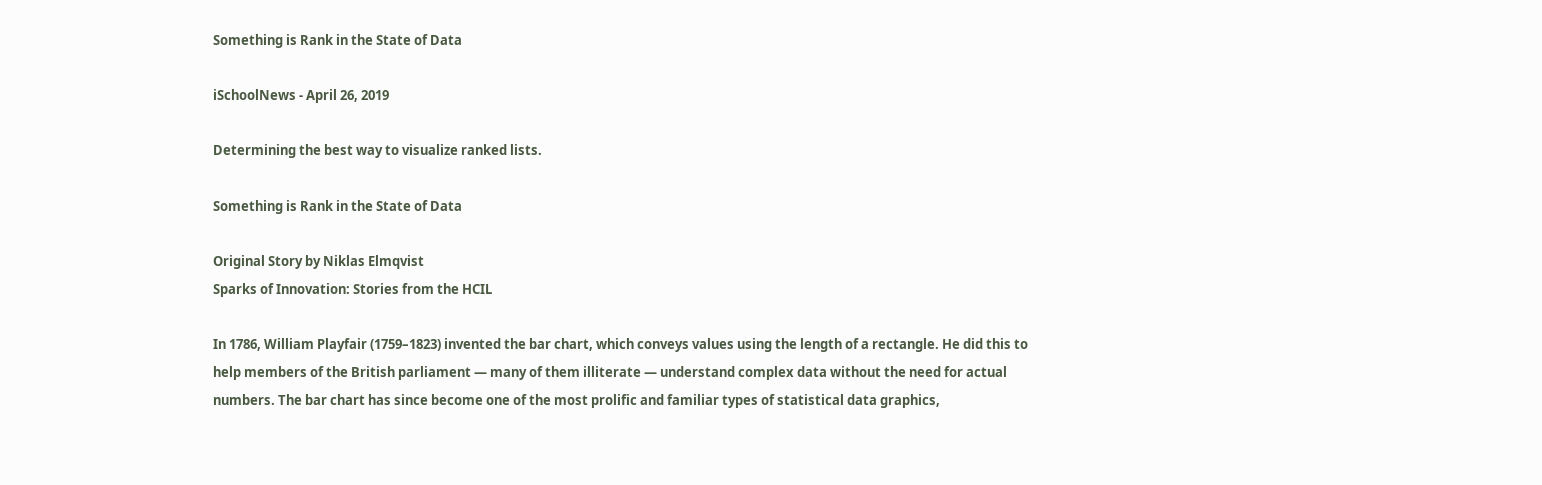Something is Rank in the State of Data

iSchoolNews - April 26, 2019

Determining the best way to visualize ranked lists.

Something is Rank in the State of Data

Original Story by Niklas Elmqvist
Sparks of Innovation: Stories from the HCIL

In 1786, William Playfair (1759–1823) invented the bar chart, which conveys values using the length of a rectangle. He did this to help members of the British parliament — many of them illiterate — understand complex data without the need for actual numbers. The bar chart has since become one of the most prolific and familiar types of statistical data graphics,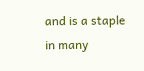and is a staple in many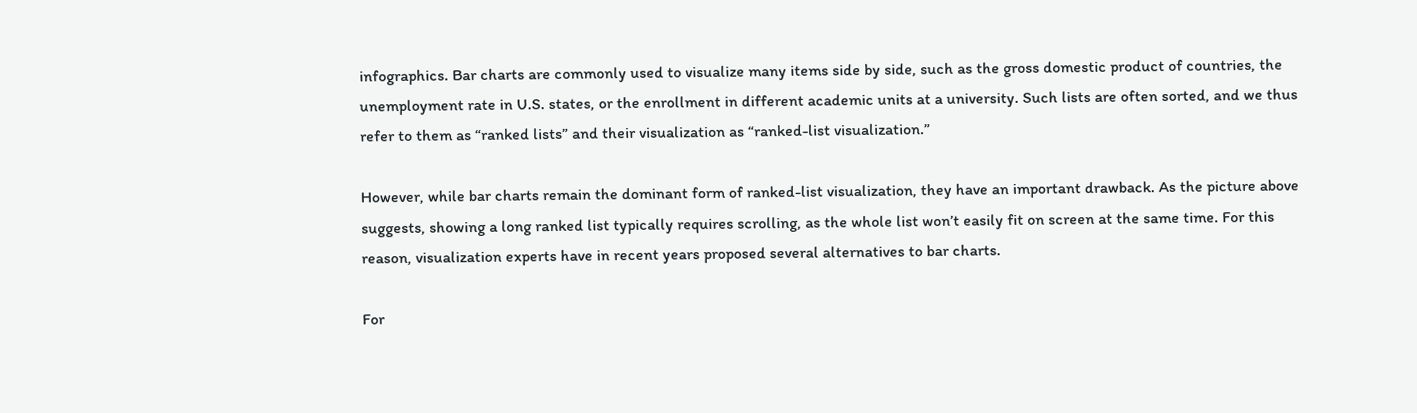infographics. Bar charts are commonly used to visualize many items side by side, such as the gross domestic product of countries, the unemployment rate in U.S. states, or the enrollment in different academic units at a university. Such lists are often sorted, and we thus refer to them as “ranked lists” and their visualization as “ranked-list visualization.”

However, while bar charts remain the dominant form of ranked-list visualization, they have an important drawback. As the picture above suggests, showing a long ranked list typically requires scrolling, as the whole list won’t easily fit on screen at the same time. For this reason, visualization experts have in recent years proposed several alternatives to bar charts.

For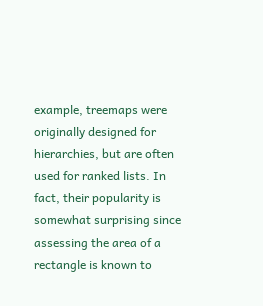example, treemaps were originally designed for hierarchies, but are often used for ranked lists. In fact, their popularity is somewhat surprising since assessing the area of a rectangle is known to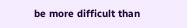be more difficult than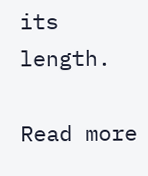its length.

Read more